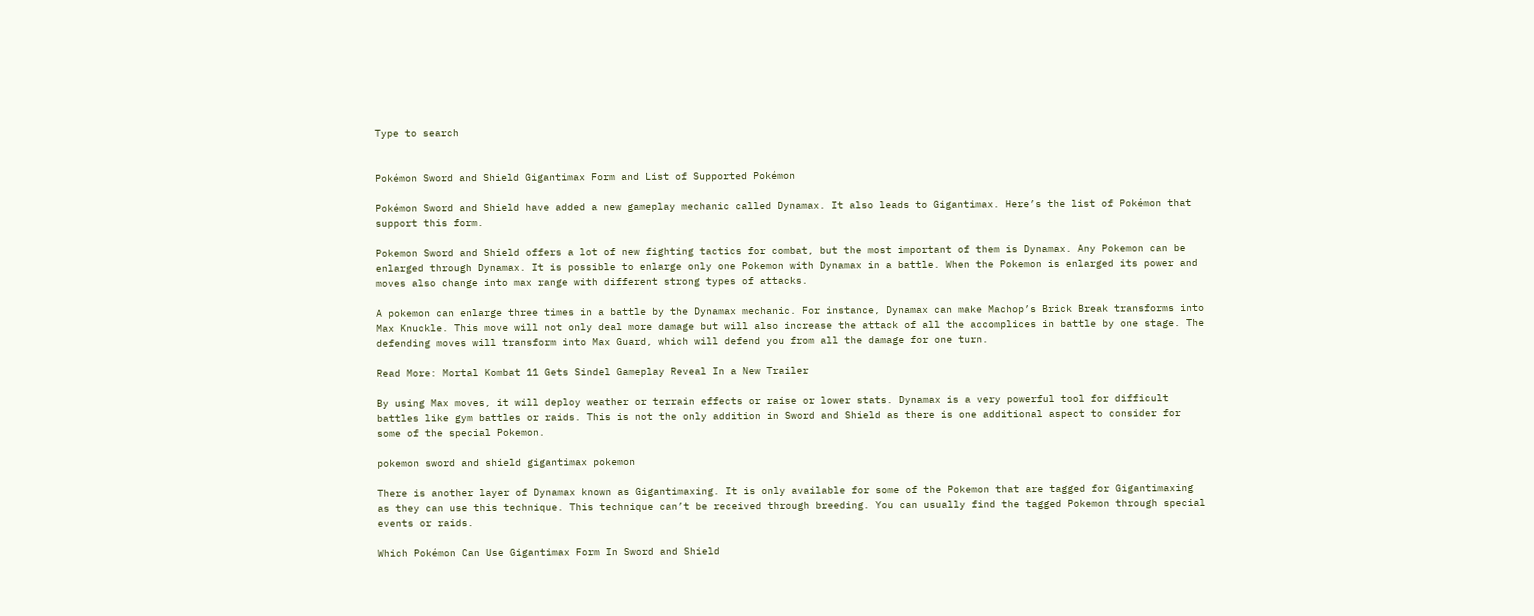Type to search


Pokémon Sword and Shield Gigantimax Form and List of Supported Pokémon

Pokémon Sword and Shield have added a new gameplay mechanic called Dynamax. It also leads to Gigantimax. Here’s the list of Pokémon that support this form.

Pokemon Sword and Shield offers a lot of new fighting tactics for combat, but the most important of them is Dynamax. Any Pokemon can be enlarged through Dynamax. It is possible to enlarge only one Pokemon with Dynamax in a battle. When the Pokemon is enlarged its power and moves also change into max range with different strong types of attacks.

A pokemon can enlarge three times in a battle by the Dynamax mechanic. For instance, Dynamax can make Machop’s Brick Break transforms into Max Knuckle. This move will not only deal more damage but will also increase the attack of all the accomplices in battle by one stage. The defending moves will transform into Max Guard, which will defend you from all the damage for one turn.

Read More: Mortal Kombat 11 Gets Sindel Gameplay Reveal In a New Trailer

By using Max moves, it will deploy weather or terrain effects or raise or lower stats. Dynamax is a very powerful tool for difficult battles like gym battles or raids. This is not the only addition in Sword and Shield as there is one additional aspect to consider for some of the special Pokemon.

pokemon sword and shield gigantimax pokemon

There is another layer of Dynamax known as Gigantimaxing. It is only available for some of the Pokemon that are tagged for Gigantimaxing as they can use this technique. This technique can’t be received through breeding. You can usually find the tagged Pokemon through special events or raids.

Which Pokémon Can Use Gigantimax Form In Sword and Shield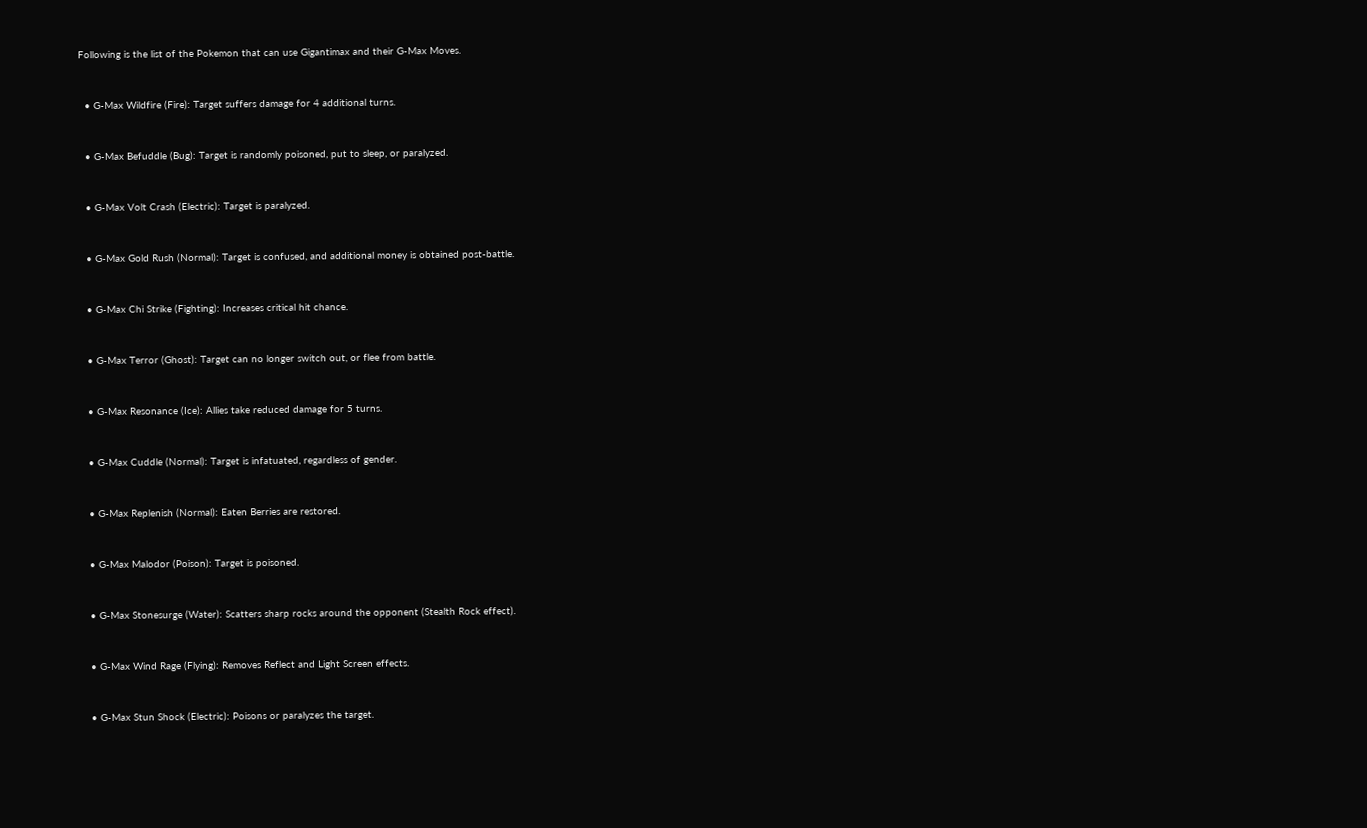Following is the list of the Pokemon that can use Gigantimax and their G-Max Moves.


  • G-Max Wildfire (Fire): Target suffers damage for 4 additional turns.


  • G-Max Befuddle (Bug): Target is randomly poisoned, put to sleep, or paralyzed.


  • G-Max Volt Crash (Electric): Target is paralyzed.


  • G-Max Gold Rush (Normal): Target is confused, and additional money is obtained post-battle.


  • G-Max Chi Strike (Fighting): Increases critical hit chance.


  • G-Max Terror (Ghost): Target can no longer switch out, or flee from battle.


  • G-Max Resonance (Ice): Allies take reduced damage for 5 turns.


  • G-Max Cuddle (Normal): Target is infatuated, regardless of gender.


  • G-Max Replenish (Normal): Eaten Berries are restored.


  • G-Max Malodor (Poison): Target is poisoned.


  • G-Max Stonesurge (Water): Scatters sharp rocks around the opponent (Stealth Rock effect).


  • G-Max Wind Rage (Flying): Removes Reflect and Light Screen effects.


  • G-Max Stun Shock (Electric): Poisons or paralyzes the target.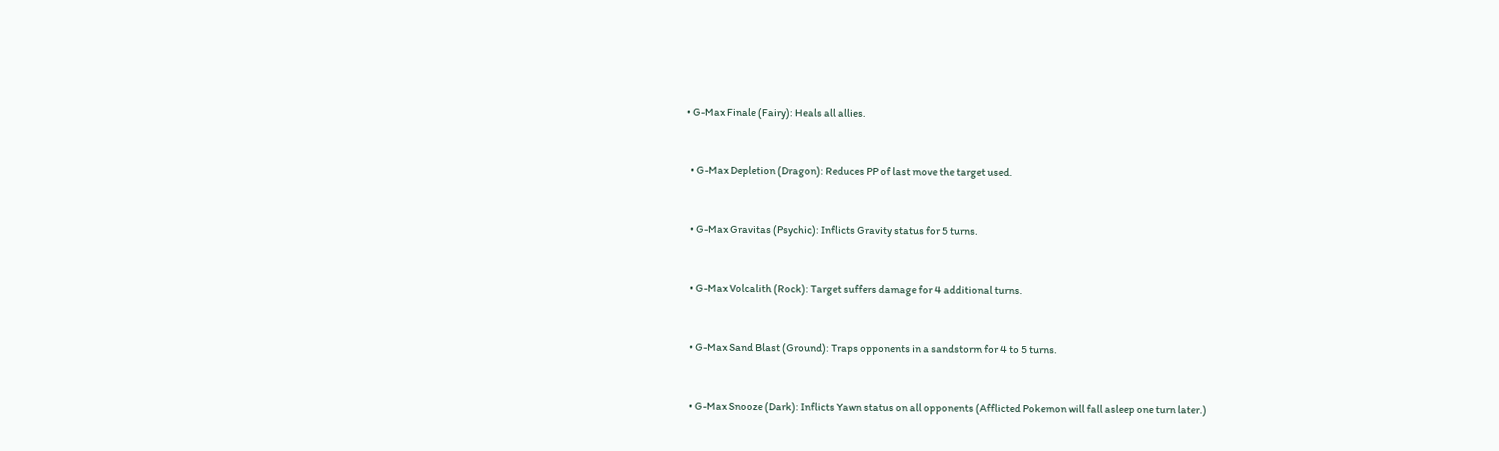• G-Max Finale (Fairy): Heals all allies.


  • G-Max Depletion (Dragon): Reduces PP of last move the target used.


  • G-Max Gravitas (Psychic): Inflicts Gravity status for 5 turns.


  • G-Max Volcalith (Rock): Target suffers damage for 4 additional turns.


  • G-Max Sand Blast (Ground): Traps opponents in a sandstorm for 4 to 5 turns.


  • G-Max Snooze (Dark): Inflicts Yawn status on all opponents (Afflicted Pokemon will fall asleep one turn later.)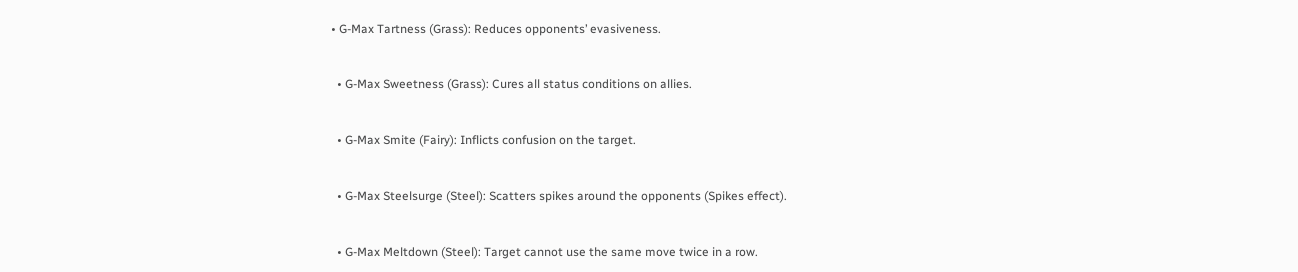• G-Max Tartness (Grass): Reduces opponents’ evasiveness.


  • G-Max Sweetness (Grass): Cures all status conditions on allies.


  • G-Max Smite (Fairy): Inflicts confusion on the target.


  • G-Max Steelsurge (Steel): Scatters spikes around the opponents (Spikes effect).


  • G-Max Meltdown (Steel): Target cannot use the same move twice in a row.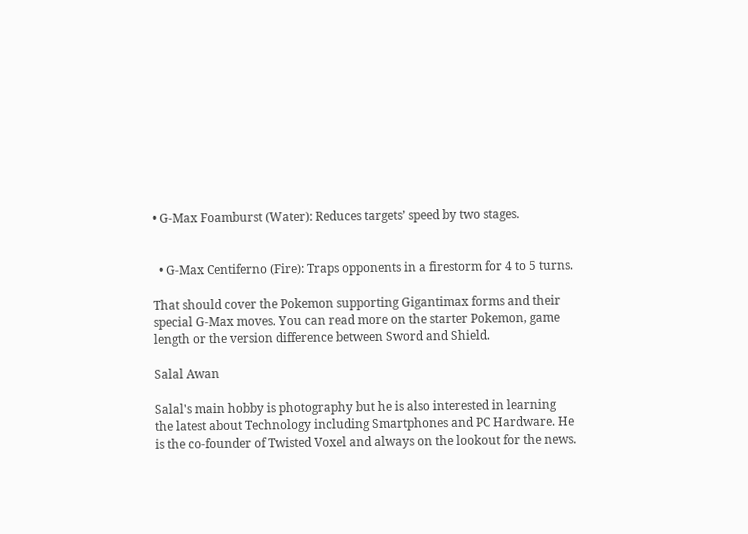• G-Max Foamburst (Water): Reduces targets’ speed by two stages.


  • G-Max Centiferno (Fire): Traps opponents in a firestorm for 4 to 5 turns.

That should cover the Pokemon supporting Gigantimax forms and their special G-Max moves. You can read more on the starter Pokemon, game length or the version difference between Sword and Shield.

Salal Awan

Salal's main hobby is photography but he is also interested in learning the latest about Technology including Smartphones and PC Hardware. He is the co-founder of Twisted Voxel and always on the lookout for the news.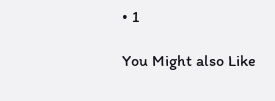• 1

You Might also Like